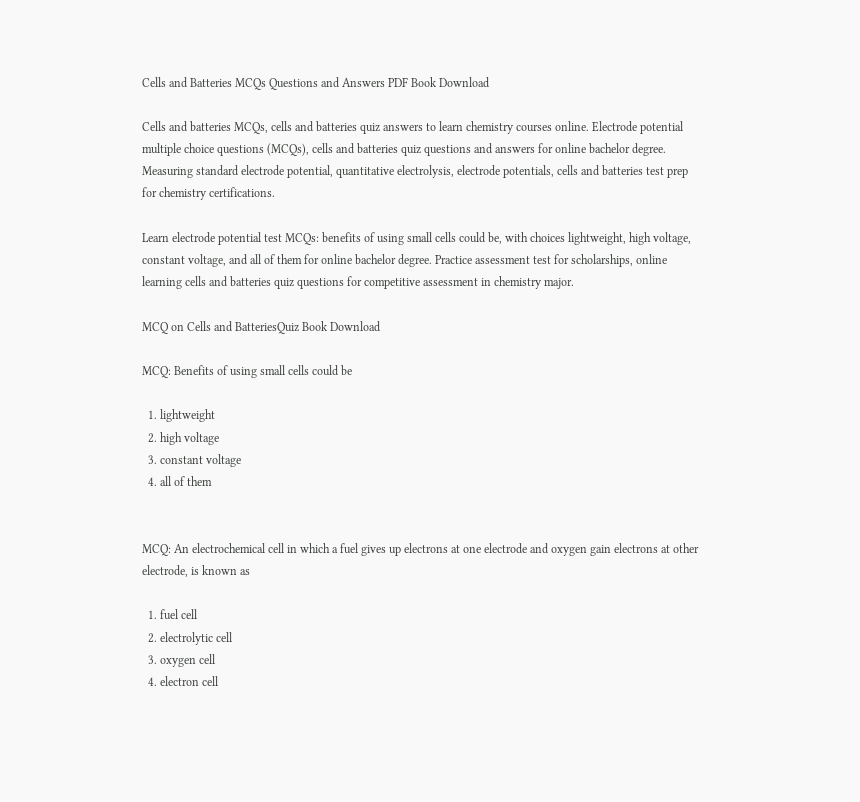Cells and Batteries MCQs Questions and Answers PDF Book Download

Cells and batteries MCQs, cells and batteries quiz answers to learn chemistry courses online. Electrode potential multiple choice questions (MCQs), cells and batteries quiz questions and answers for online bachelor degree. Measuring standard electrode potential, quantitative electrolysis, electrode potentials, cells and batteries test prep for chemistry certifications.

Learn electrode potential test MCQs: benefits of using small cells could be, with choices lightweight, high voltage, constant voltage, and all of them for online bachelor degree. Practice assessment test for scholarships, online learning cells and batteries quiz questions for competitive assessment in chemistry major.

MCQ on Cells and BatteriesQuiz Book Download

MCQ: Benefits of using small cells could be

  1. lightweight
  2. high voltage
  3. constant voltage
  4. all of them


MCQ: An electrochemical cell in which a fuel gives up electrons at one electrode and oxygen gain electrons at other electrode, is known as

  1. fuel cell
  2. electrolytic cell
  3. oxygen cell
  4. electron cell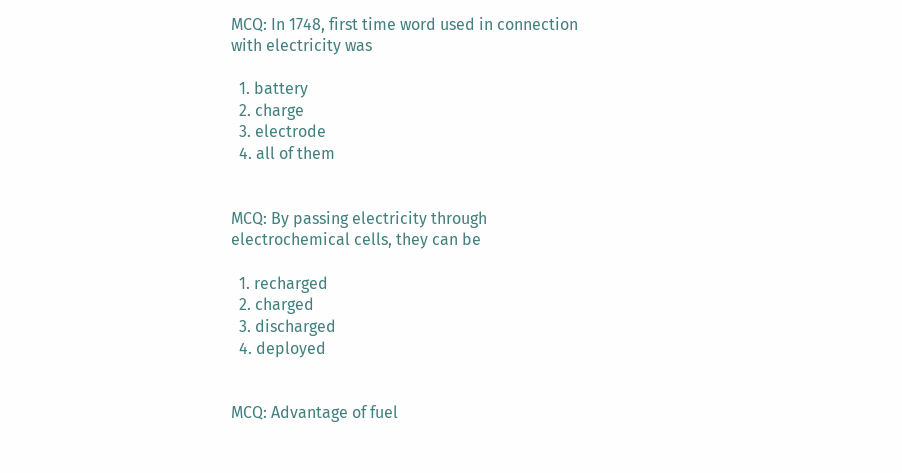MCQ: In 1748, first time word used in connection with electricity was

  1. battery
  2. charge
  3. electrode
  4. all of them


MCQ: By passing electricity through electrochemical cells, they can be

  1. recharged
  2. charged
  3. discharged
  4. deployed


MCQ: Advantage of fuel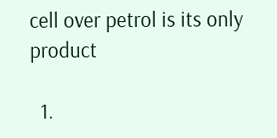cell over petrol is its only product

  1.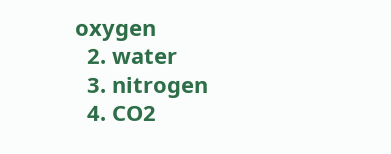oxygen
  2. water
  3. nitrogen
  4. CO2